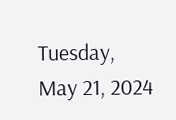Tuesday, May 21, 2024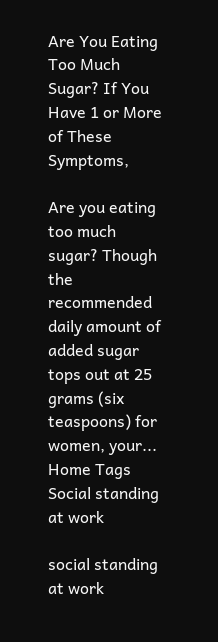Are You Eating Too Much Sugar? If You Have 1 or More of These Symptoms,

Are you eating too much sugar? Though the recommended daily amount of added sugar tops out at 25 grams (six teaspoons) for women, your...
Home Tags Social standing at work

social standing at work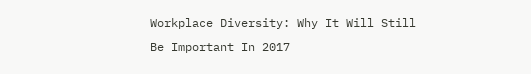Workplace Diversity: Why It Will Still Be Important In 2017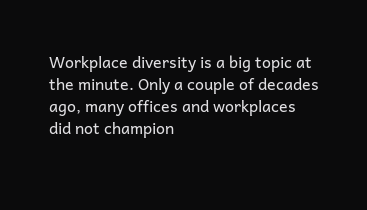Workplace diversity is a big topic at the minute. Only a couple of decades ago, many offices and workplaces did not champion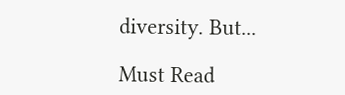diversity. But...

Must Read